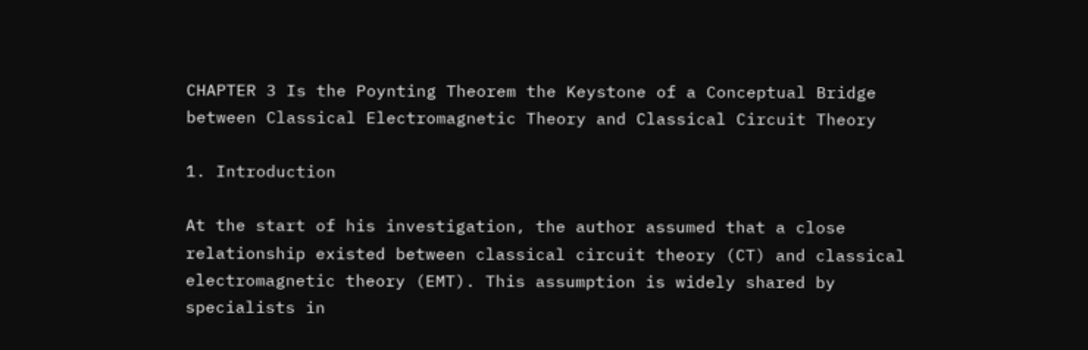CHAPTER 3 Is the Poynting Theorem the Keystone of a Conceptual Bridge between Classical Electromagnetic Theory and Classical Circuit Theory

1. Introduction

At the start of his investigation, the author assumed that a close relationship existed between classical circuit theory (CT) and classical electromagnetic theory (EMT). This assumption is widely shared by specialists in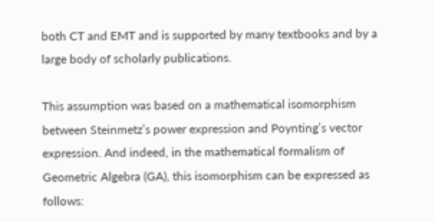both CT and EMT and is supported by many textbooks and by a large body of scholarly publications.

This assumption was based on a mathematical isomorphism between Steinmetz’s power expression and Poynting’s vector expression. And indeed, in the mathematical formalism of Geometric Algebra (GA), this isomorphism can be expressed as follows: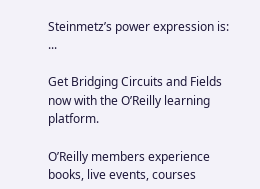Steinmetz’s power expression is: ...

Get Bridging Circuits and Fields now with the O’Reilly learning platform.

O’Reilly members experience books, live events, courses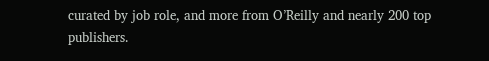curated by job role, and more from O’Reilly and nearly 200 top publishers.